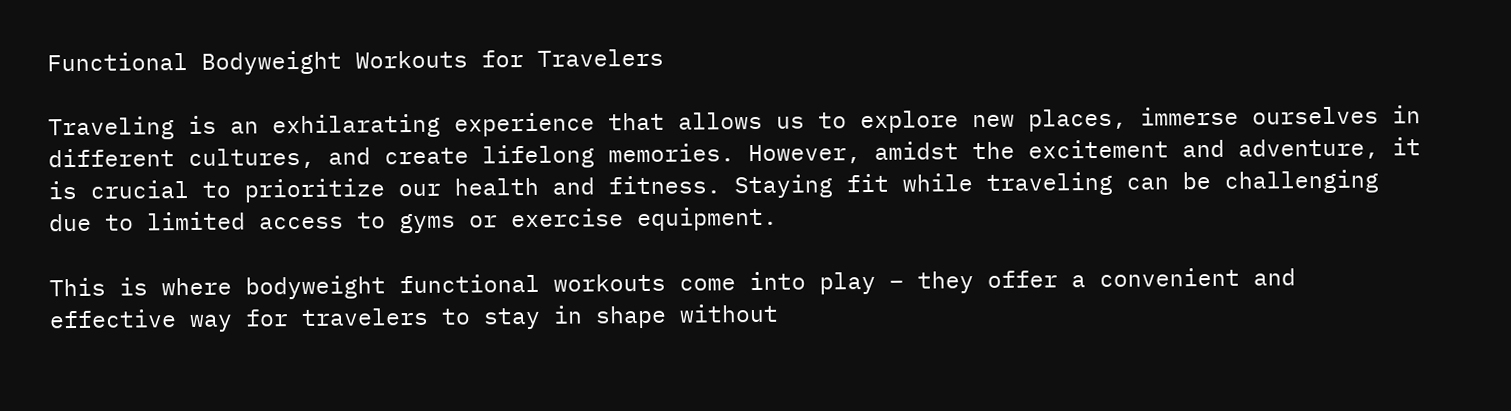Functional Bodyweight Workouts for Travelers

Traveling is an exhilarating experience that allows us to explore new places, immerse ourselves in different cultures, and create lifelong memories. However, amidst the excitement and adventure, it is crucial to prioritize our health and fitness. Staying fit while traveling can be challenging due to limited access to gyms or exercise equipment.

This is where bodyweight functional workouts come into play – they offer a convenient and effective way for travelers to stay in shape without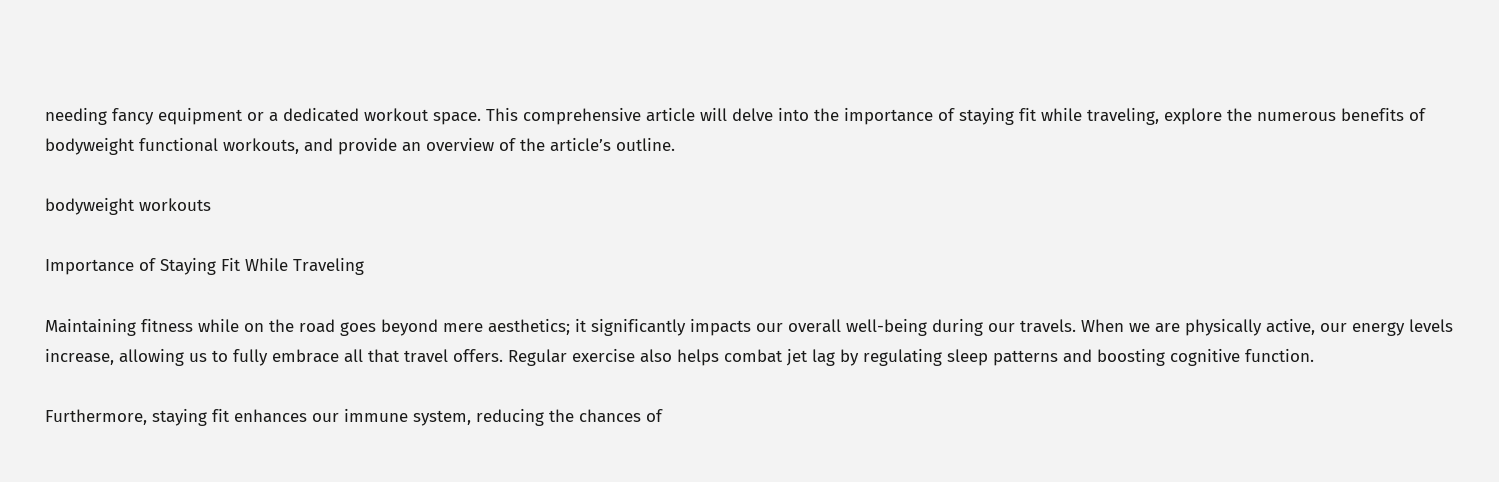needing fancy equipment or a dedicated workout space. This comprehensive article will delve into the importance of staying fit while traveling, explore the numerous benefits of bodyweight functional workouts, and provide an overview of the article’s outline.

bodyweight workouts

Importance of Staying Fit While Traveling

Maintaining fitness while on the road goes beyond mere aesthetics; it significantly impacts our overall well-being during our travels. When we are physically active, our energy levels increase, allowing us to fully embrace all that travel offers. Regular exercise also helps combat jet lag by regulating sleep patterns and boosting cognitive function.

Furthermore, staying fit enhances our immune system, reducing the chances of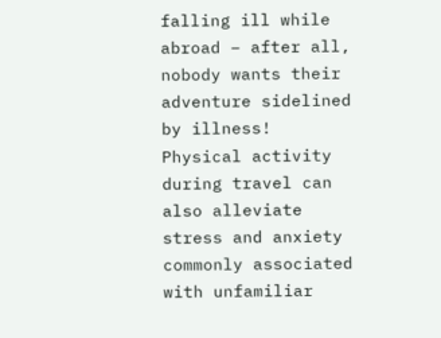falling ill while abroad – after all, nobody wants their adventure sidelined by illness! Physical activity during travel can also alleviate stress and anxiety commonly associated with unfamiliar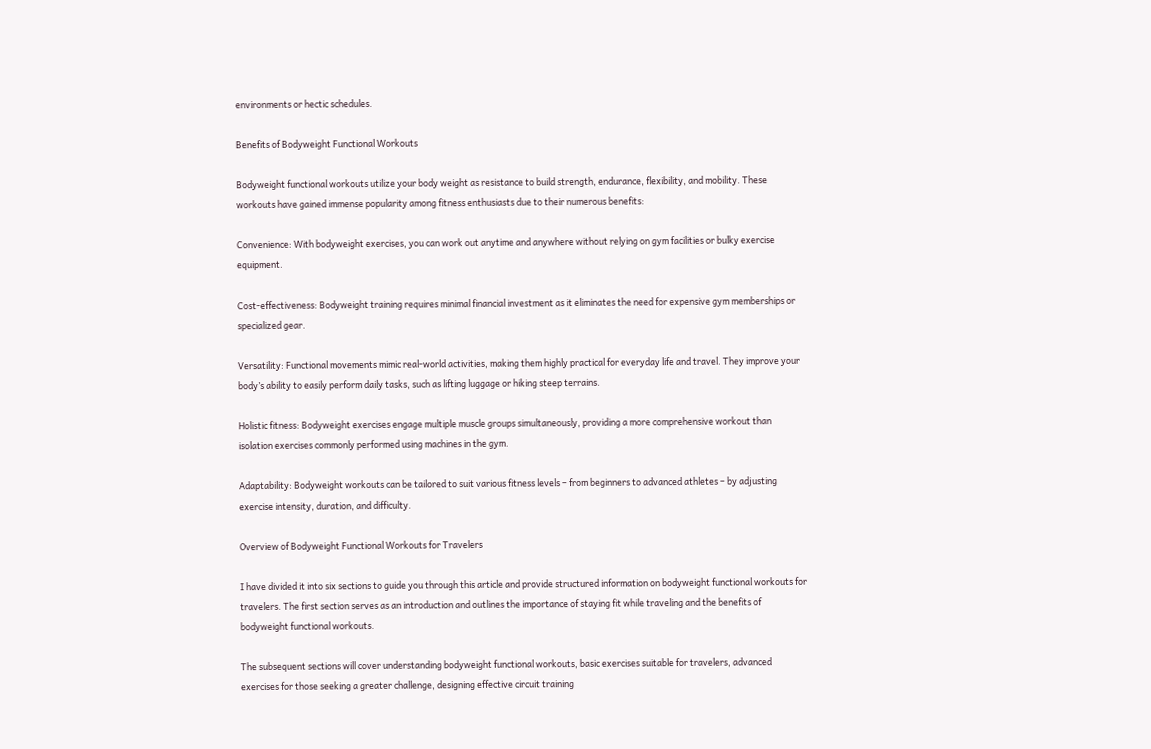environments or hectic schedules.

Benefits of Bodyweight Functional Workouts

Bodyweight functional workouts utilize your body weight as resistance to build strength, endurance, flexibility, and mobility. These workouts have gained immense popularity among fitness enthusiasts due to their numerous benefits:

Convenience: With bodyweight exercises, you can work out anytime and anywhere without relying on gym facilities or bulky exercise equipment.

Cost-effectiveness: Bodyweight training requires minimal financial investment as it eliminates the need for expensive gym memberships or specialized gear.

Versatility: Functional movements mimic real-world activities, making them highly practical for everyday life and travel. They improve your body’s ability to easily perform daily tasks, such as lifting luggage or hiking steep terrains.

Holistic fitness: Bodyweight exercises engage multiple muscle groups simultaneously, providing a more comprehensive workout than isolation exercises commonly performed using machines in the gym.

Adaptability: Bodyweight workouts can be tailored to suit various fitness levels – from beginners to advanced athletes – by adjusting exercise intensity, duration, and difficulty.

Overview of Bodyweight Functional Workouts for Travelers

I have divided it into six sections to guide you through this article and provide structured information on bodyweight functional workouts for travelers. The first section serves as an introduction and outlines the importance of staying fit while traveling and the benefits of bodyweight functional workouts.

The subsequent sections will cover understanding bodyweight functional workouts, basic exercises suitable for travelers, advanced exercises for those seeking a greater challenge, designing effective circuit training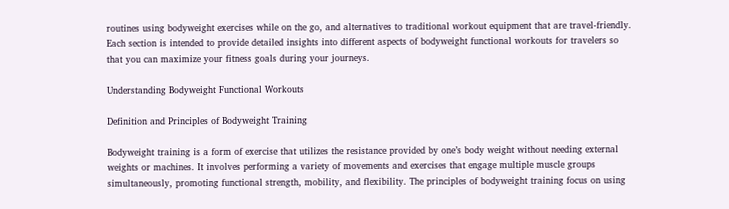routines using bodyweight exercises while on the go, and alternatives to traditional workout equipment that are travel-friendly. Each section is intended to provide detailed insights into different aspects of bodyweight functional workouts for travelers so that you can maximize your fitness goals during your journeys.

Understanding Bodyweight Functional Workouts

Definition and Principles of Bodyweight Training

Bodyweight training is a form of exercise that utilizes the resistance provided by one’s body weight without needing external weights or machines. It involves performing a variety of movements and exercises that engage multiple muscle groups simultaneously, promoting functional strength, mobility, and flexibility. The principles of bodyweight training focus on using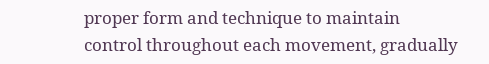proper form and technique to maintain control throughout each movement, gradually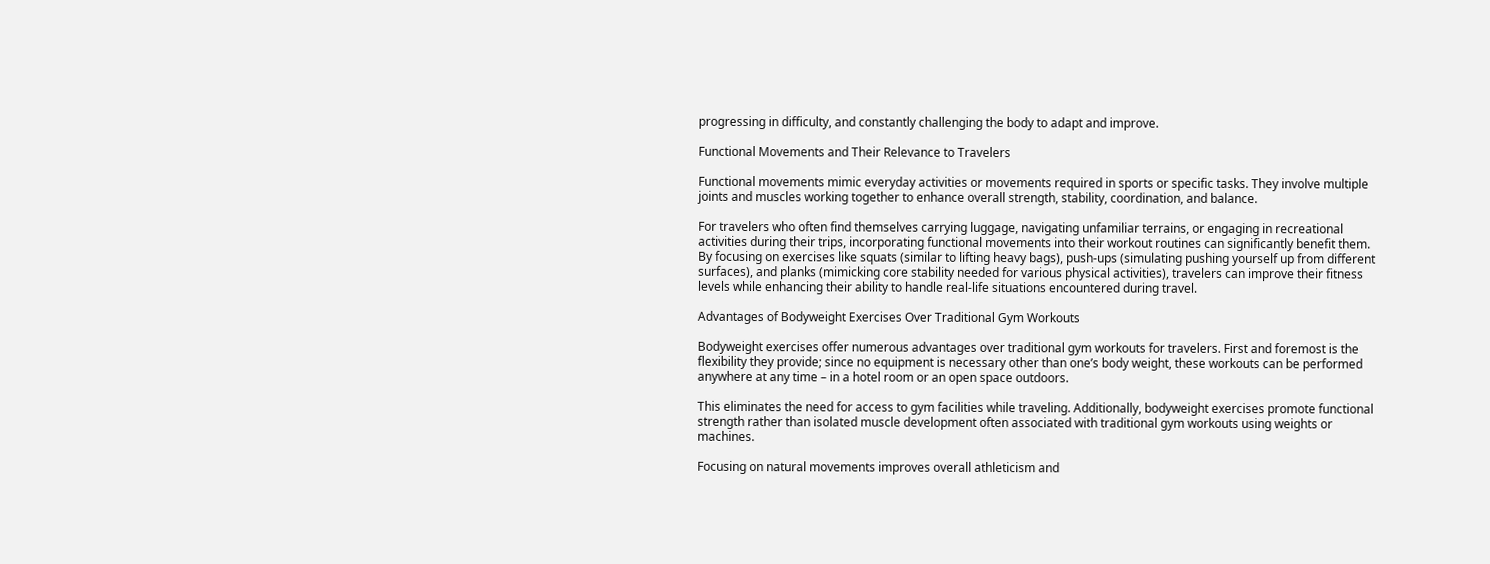progressing in difficulty, and constantly challenging the body to adapt and improve.

Functional Movements and Their Relevance to Travelers

Functional movements mimic everyday activities or movements required in sports or specific tasks. They involve multiple joints and muscles working together to enhance overall strength, stability, coordination, and balance.

For travelers who often find themselves carrying luggage, navigating unfamiliar terrains, or engaging in recreational activities during their trips, incorporating functional movements into their workout routines can significantly benefit them. By focusing on exercises like squats (similar to lifting heavy bags), push-ups (simulating pushing yourself up from different surfaces), and planks (mimicking core stability needed for various physical activities), travelers can improve their fitness levels while enhancing their ability to handle real-life situations encountered during travel.

Advantages of Bodyweight Exercises Over Traditional Gym Workouts

Bodyweight exercises offer numerous advantages over traditional gym workouts for travelers. First and foremost is the flexibility they provide; since no equipment is necessary other than one’s body weight, these workouts can be performed anywhere at any time – in a hotel room or an open space outdoors.

This eliminates the need for access to gym facilities while traveling. Additionally, bodyweight exercises promote functional strength rather than isolated muscle development often associated with traditional gym workouts using weights or machines.

Focusing on natural movements improves overall athleticism and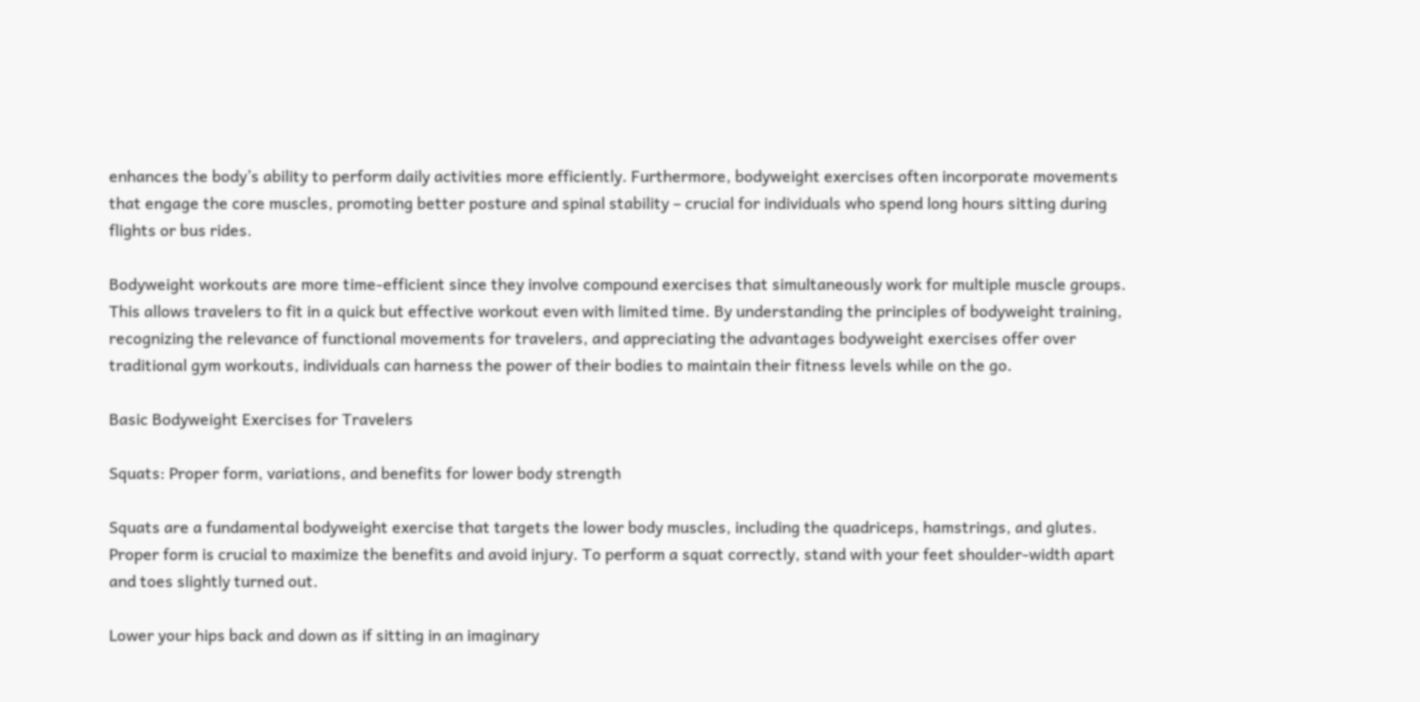enhances the body’s ability to perform daily activities more efficiently. Furthermore, bodyweight exercises often incorporate movements that engage the core muscles, promoting better posture and spinal stability – crucial for individuals who spend long hours sitting during flights or bus rides.

Bodyweight workouts are more time-efficient since they involve compound exercises that simultaneously work for multiple muscle groups. This allows travelers to fit in a quick but effective workout even with limited time. By understanding the principles of bodyweight training, recognizing the relevance of functional movements for travelers, and appreciating the advantages bodyweight exercises offer over traditional gym workouts, individuals can harness the power of their bodies to maintain their fitness levels while on the go.

Basic Bodyweight Exercises for Travelers

Squats: Proper form, variations, and benefits for lower body strength

Squats are a fundamental bodyweight exercise that targets the lower body muscles, including the quadriceps, hamstrings, and glutes. Proper form is crucial to maximize the benefits and avoid injury. To perform a squat correctly, stand with your feet shoulder-width apart and toes slightly turned out.

Lower your hips back and down as if sitting in an imaginary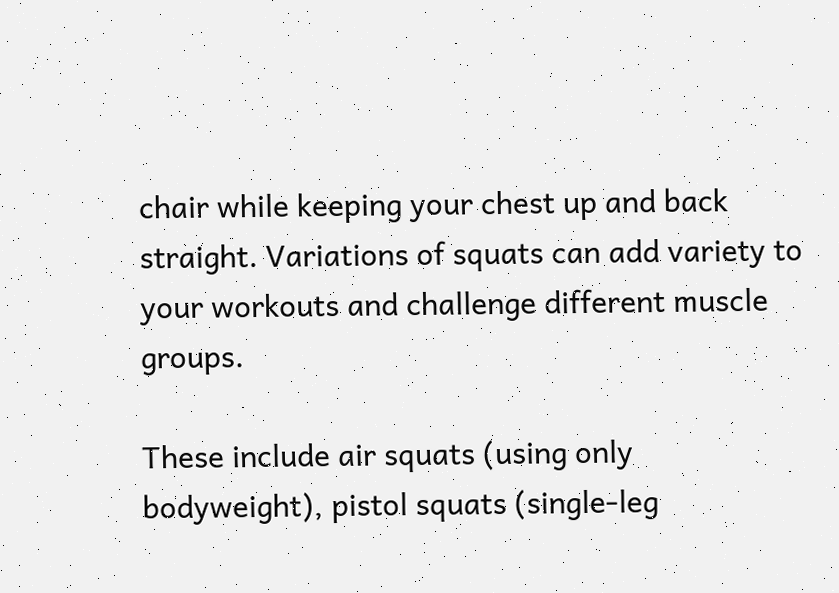chair while keeping your chest up and back straight. Variations of squats can add variety to your workouts and challenge different muscle groups.

These include air squats (using only bodyweight), pistol squats (single-leg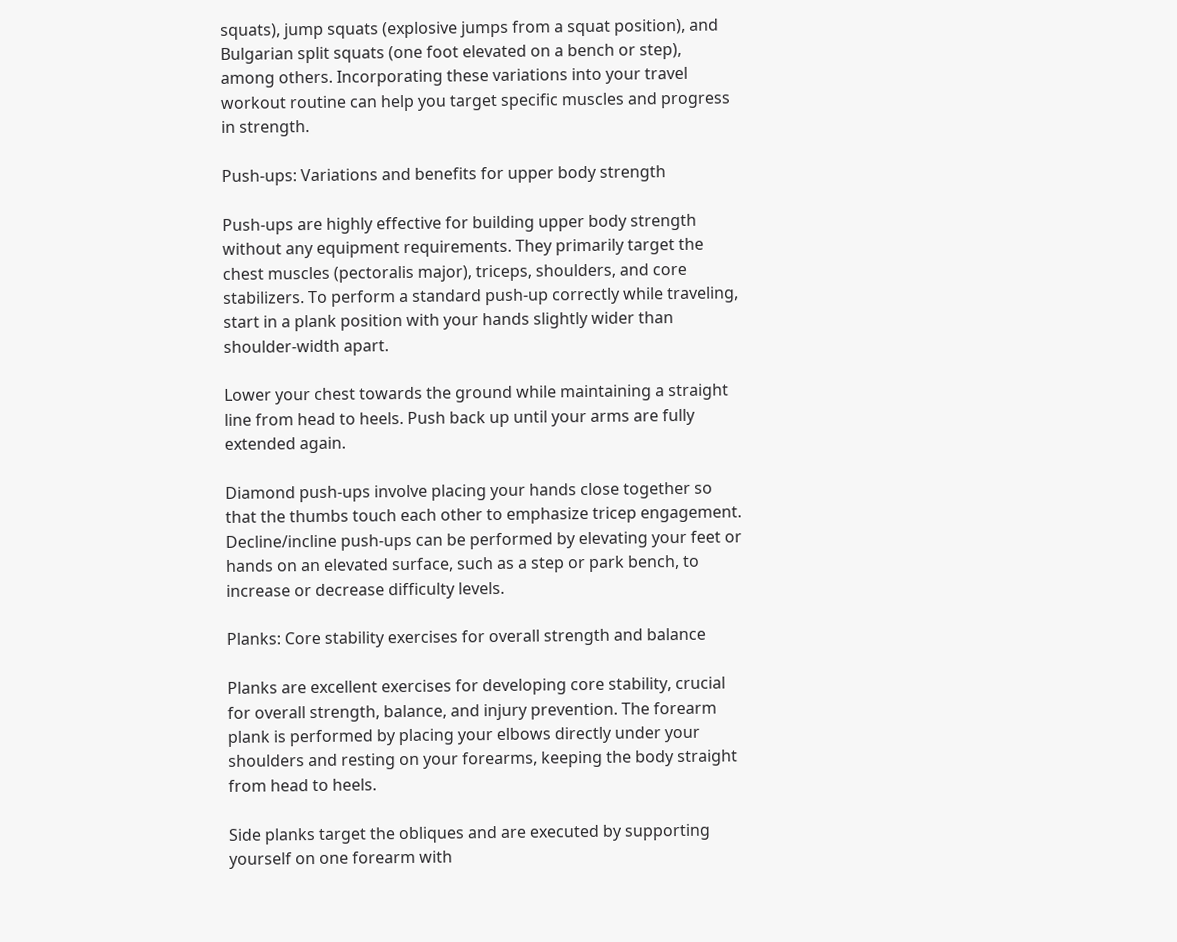squats), jump squats (explosive jumps from a squat position), and Bulgarian split squats (one foot elevated on a bench or step), among others. Incorporating these variations into your travel workout routine can help you target specific muscles and progress in strength.

Push-ups: Variations and benefits for upper body strength

Push-ups are highly effective for building upper body strength without any equipment requirements. They primarily target the chest muscles (pectoralis major), triceps, shoulders, and core stabilizers. To perform a standard push-up correctly while traveling, start in a plank position with your hands slightly wider than shoulder-width apart.

Lower your chest towards the ground while maintaining a straight line from head to heels. Push back up until your arms are fully extended again.

Diamond push-ups involve placing your hands close together so that the thumbs touch each other to emphasize tricep engagement. Decline/incline push-ups can be performed by elevating your feet or hands on an elevated surface, such as a step or park bench, to increase or decrease difficulty levels.

Planks: Core stability exercises for overall strength and balance

Planks are excellent exercises for developing core stability, crucial for overall strength, balance, and injury prevention. The forearm plank is performed by placing your elbows directly under your shoulders and resting on your forearms, keeping the body straight from head to heels.

Side planks target the obliques and are executed by supporting yourself on one forearm with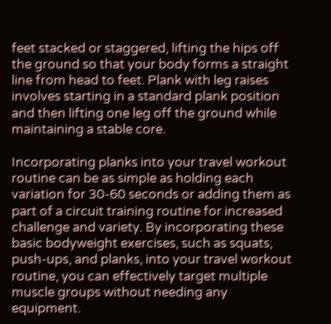feet stacked or staggered, lifting the hips off the ground so that your body forms a straight line from head to feet. Plank with leg raises involves starting in a standard plank position and then lifting one leg off the ground while maintaining a stable core.

Incorporating planks into your travel workout routine can be as simple as holding each variation for 30-60 seconds or adding them as part of a circuit training routine for increased challenge and variety. By incorporating these basic bodyweight exercises, such as squats, push-ups, and planks, into your travel workout routine, you can effectively target multiple muscle groups without needing any equipment.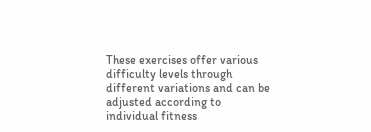These exercises offer various difficulty levels through different variations and can be adjusted according to individual fitness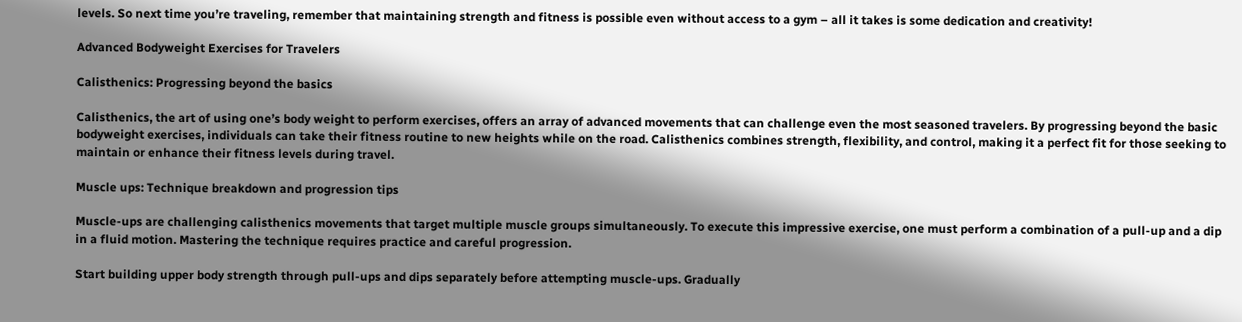levels. So next time you’re traveling, remember that maintaining strength and fitness is possible even without access to a gym – all it takes is some dedication and creativity!

Advanced Bodyweight Exercises for Travelers

Calisthenics: Progressing beyond the basics

Calisthenics, the art of using one’s body weight to perform exercises, offers an array of advanced movements that can challenge even the most seasoned travelers. By progressing beyond the basic bodyweight exercises, individuals can take their fitness routine to new heights while on the road. Calisthenics combines strength, flexibility, and control, making it a perfect fit for those seeking to maintain or enhance their fitness levels during travel.

Muscle ups: Technique breakdown and progression tips

Muscle-ups are challenging calisthenics movements that target multiple muscle groups simultaneously. To execute this impressive exercise, one must perform a combination of a pull-up and a dip in a fluid motion. Mastering the technique requires practice and careful progression.

Start building upper body strength through pull-ups and dips separately before attempting muscle-ups. Gradually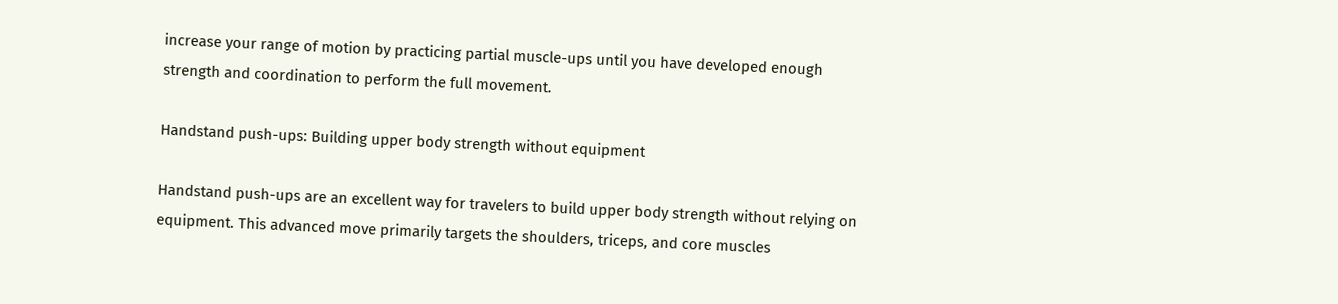increase your range of motion by practicing partial muscle-ups until you have developed enough strength and coordination to perform the full movement.

Handstand push-ups: Building upper body strength without equipment

Handstand push-ups are an excellent way for travelers to build upper body strength without relying on equipment. This advanced move primarily targets the shoulders, triceps, and core muscles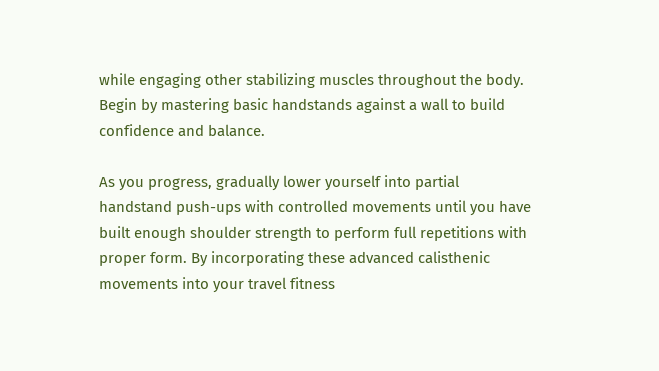while engaging other stabilizing muscles throughout the body. Begin by mastering basic handstands against a wall to build confidence and balance.

As you progress, gradually lower yourself into partial handstand push-ups with controlled movements until you have built enough shoulder strength to perform full repetitions with proper form. By incorporating these advanced calisthenic movements into your travel fitness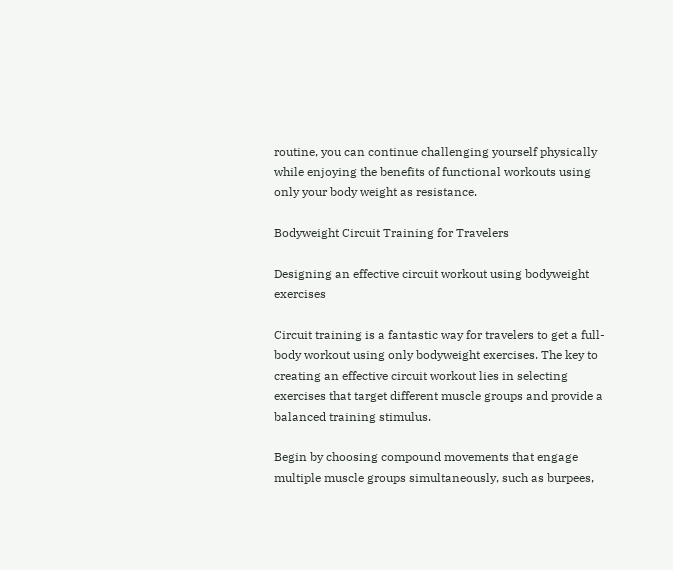routine, you can continue challenging yourself physically while enjoying the benefits of functional workouts using only your body weight as resistance.

Bodyweight Circuit Training for Travelers

Designing an effective circuit workout using bodyweight exercises

Circuit training is a fantastic way for travelers to get a full-body workout using only bodyweight exercises. The key to creating an effective circuit workout lies in selecting exercises that target different muscle groups and provide a balanced training stimulus.

Begin by choosing compound movements that engage multiple muscle groups simultaneously, such as burpees,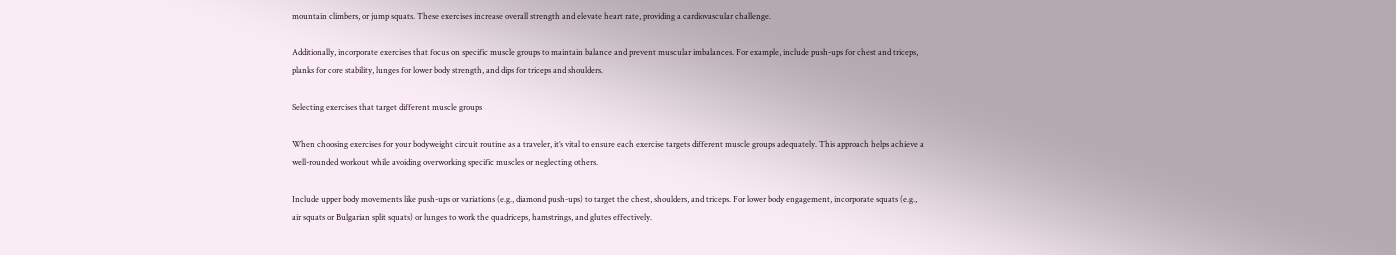mountain climbers, or jump squats. These exercises increase overall strength and elevate heart rate, providing a cardiovascular challenge.

Additionally, incorporate exercises that focus on specific muscle groups to maintain balance and prevent muscular imbalances. For example, include push-ups for chest and triceps, planks for core stability, lunges for lower body strength, and dips for triceps and shoulders.

Selecting exercises that target different muscle groups

When choosing exercises for your bodyweight circuit routine as a traveler, it’s vital to ensure each exercise targets different muscle groups adequately. This approach helps achieve a well-rounded workout while avoiding overworking specific muscles or neglecting others.

Include upper body movements like push-ups or variations (e.g., diamond push-ups) to target the chest, shoulders, and triceps. For lower body engagement, incorporate squats (e.g., air squats or Bulgarian split squats) or lunges to work the quadriceps, hamstrings, and glutes effectively.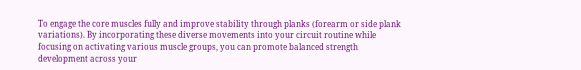To engage the core muscles fully and improve stability through planks (forearm or side plank variations). By incorporating these diverse movements into your circuit routine while focusing on activating various muscle groups, you can promote balanced strength development across your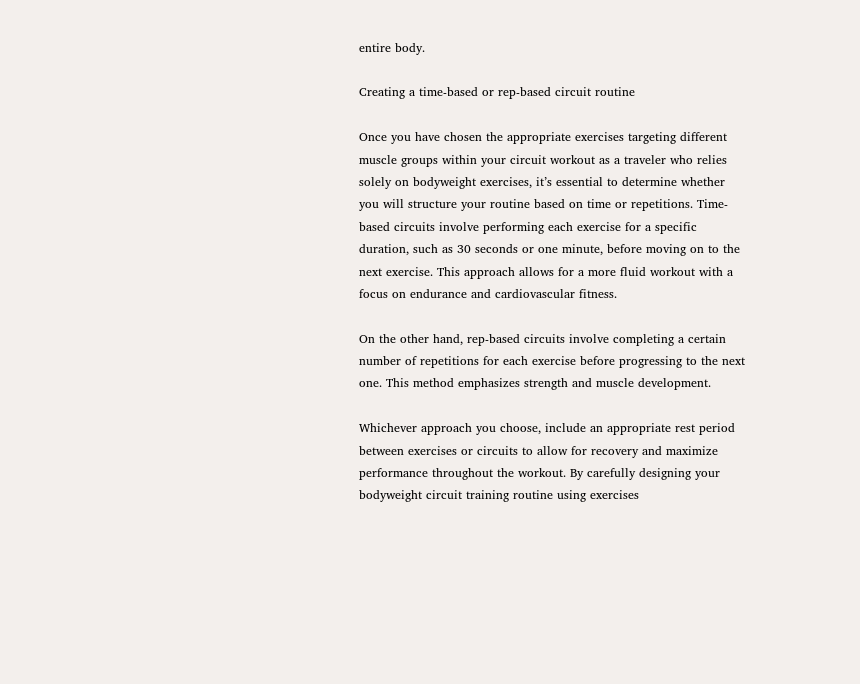entire body.

Creating a time-based or rep-based circuit routine

Once you have chosen the appropriate exercises targeting different muscle groups within your circuit workout as a traveler who relies solely on bodyweight exercises, it’s essential to determine whether you will structure your routine based on time or repetitions. Time-based circuits involve performing each exercise for a specific duration, such as 30 seconds or one minute, before moving on to the next exercise. This approach allows for a more fluid workout with a focus on endurance and cardiovascular fitness.

On the other hand, rep-based circuits involve completing a certain number of repetitions for each exercise before progressing to the next one. This method emphasizes strength and muscle development.

Whichever approach you choose, include an appropriate rest period between exercises or circuits to allow for recovery and maximize performance throughout the workout. By carefully designing your bodyweight circuit training routine using exercises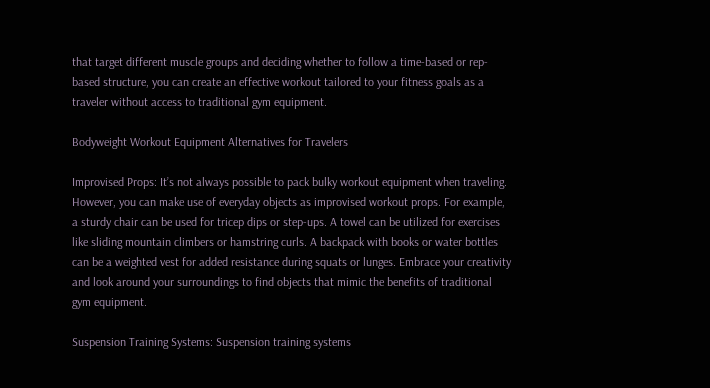that target different muscle groups and deciding whether to follow a time-based or rep-based structure, you can create an effective workout tailored to your fitness goals as a traveler without access to traditional gym equipment.

Bodyweight Workout Equipment Alternatives for Travelers

Improvised Props: It’s not always possible to pack bulky workout equipment when traveling. However, you can make use of everyday objects as improvised workout props. For example, a sturdy chair can be used for tricep dips or step-ups. A towel can be utilized for exercises like sliding mountain climbers or hamstring curls. A backpack with books or water bottles can be a weighted vest for added resistance during squats or lunges. Embrace your creativity and look around your surroundings to find objects that mimic the benefits of traditional gym equipment.

Suspension Training Systems: Suspension training systems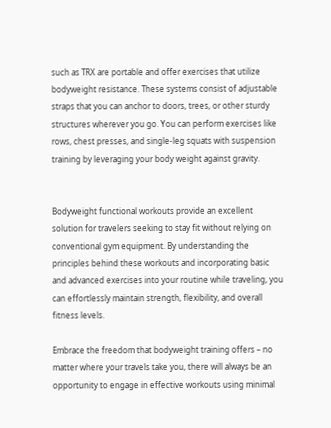such as TRX are portable and offer exercises that utilize bodyweight resistance. These systems consist of adjustable straps that you can anchor to doors, trees, or other sturdy structures wherever you go. You can perform exercises like rows, chest presses, and single-leg squats with suspension training by leveraging your body weight against gravity.


Bodyweight functional workouts provide an excellent solution for travelers seeking to stay fit without relying on conventional gym equipment. By understanding the principles behind these workouts and incorporating basic and advanced exercises into your routine while traveling, you can effortlessly maintain strength, flexibility, and overall fitness levels.

Embrace the freedom that bodyweight training offers – no matter where your travels take you, there will always be an opportunity to engage in effective workouts using minimal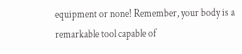equipment or none! Remember, your body is a remarkable tool capable of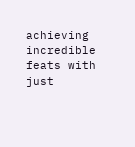achieving incredible feats with just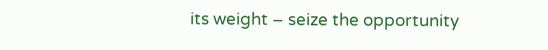its weight – seize the opportunity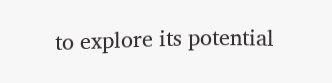to explore its potential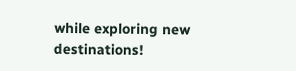while exploring new destinations!